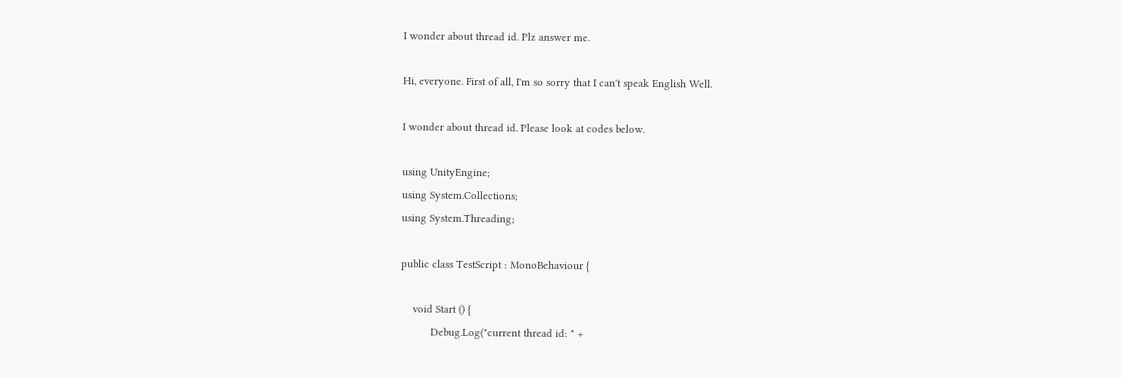I wonder about thread id. Plz answer me.

Hi, everyone. First of all, I'm so sorry that I can't speak English Well.

I wonder about thread id. Please look at codes below.

using UnityEngine;
using System.Collections;
using System.Threading;

public class TestScript : MonoBehaviour {

    void Start () {
          Debug.Log("current thread id: " +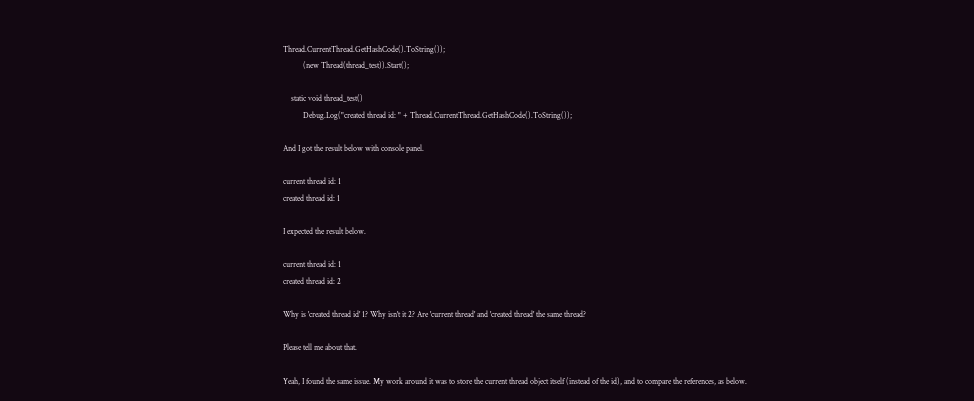Thread.CurrentThread.GetHashCode().ToString());
          (new Thread(thread_test)).Start();

    static void thread_test()
          Debug.Log("created thread id: " + Thread.CurrentThread.GetHashCode().ToString());

And I got the result below with console panel.

current thread id: 1
created thread id: 1

I expected the result below.

current thread id: 1
created thread id: 2

Why is 'created thread id' 1? Why isn't it 2? Are 'current thread' and 'created thread' the same thread?

Please tell me about that.

Yeah, I found the same issue. My work around it was to store the current thread object itself (instead of the id), and to compare the references, as below.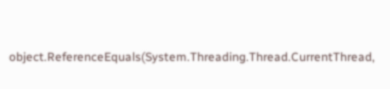object.ReferenceEquals(System.Threading.Thread.CurrentThread,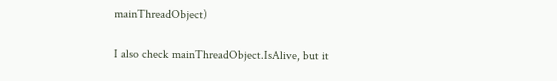mainThreadObject)

I also check mainThreadObject.IsAlive, but it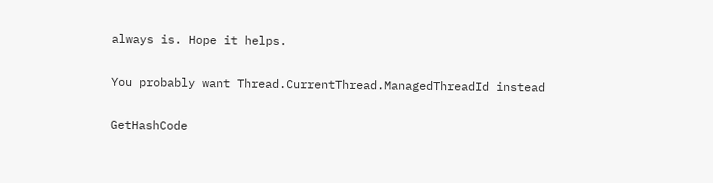always is. Hope it helps.

You probably want Thread.CurrentThread.ManagedThreadId instead

GetHashCode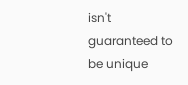isn't guaranteed to be unique